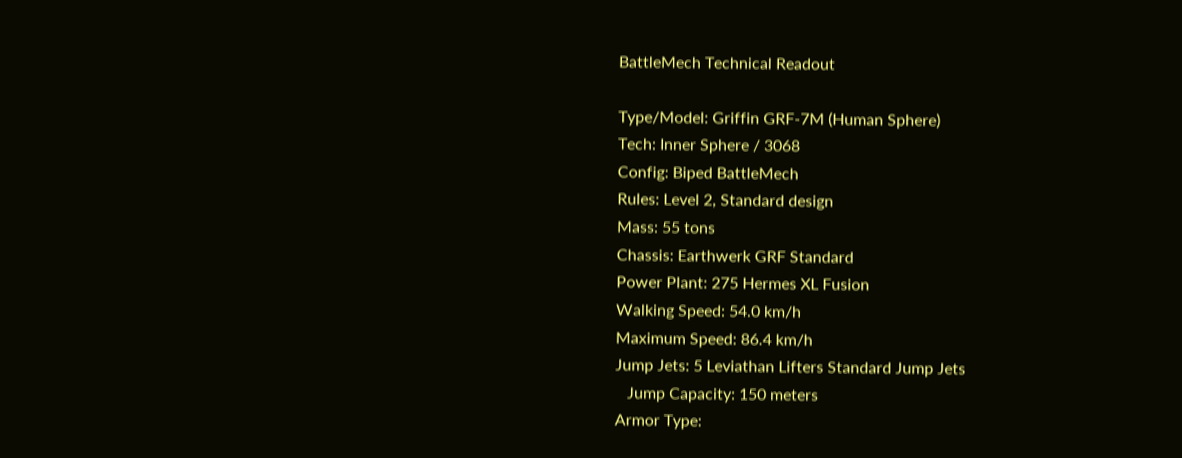BattleMech Technical Readout

Type/Model: Griffin GRF-7M (Human Sphere)
Tech: Inner Sphere / 3068
Config: Biped BattleMech
Rules: Level 2, Standard design
Mass: 55 tons
Chassis: Earthwerk GRF Standard
Power Plant: 275 Hermes XL Fusion
Walking Speed: 54.0 km/h
Maximum Speed: 86.4 km/h
Jump Jets: 5 Leviathan Lifters Standard Jump Jets
   Jump Capacity: 150 meters
Armor Type: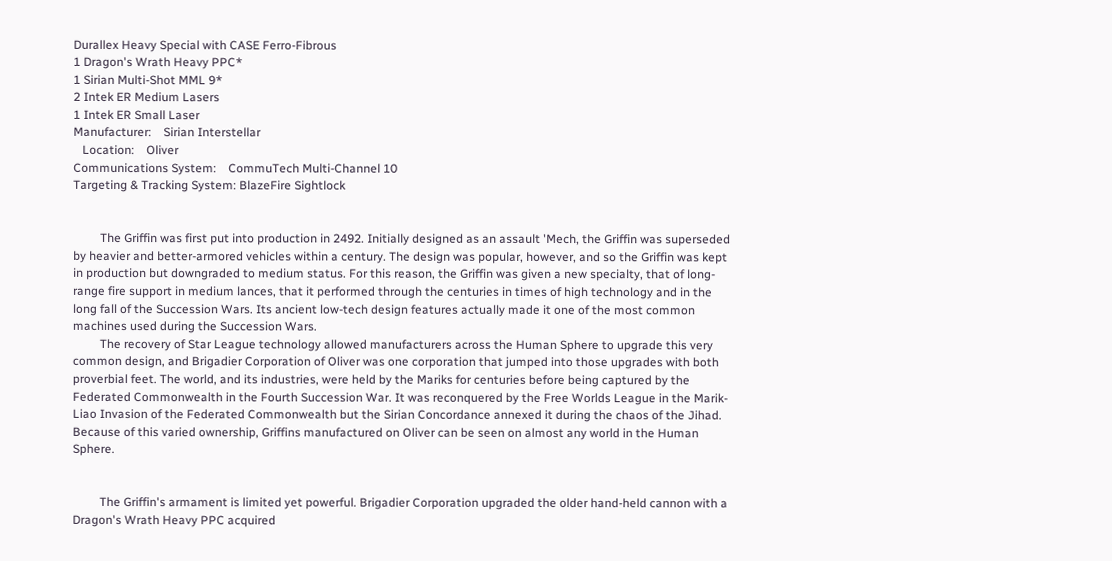Durallex Heavy Special with CASE Ferro-Fibrous
1 Dragon's Wrath Heavy PPC*
1 Sirian Multi-Shot MML 9*
2 Intek ER Medium Lasers
1 Intek ER Small Laser
Manufacturer:    Sirian Interstellar
   Location:    Oliver
Communications System:    CommuTech Multi-Channel 10
Targeting & Tracking System: BlazeFire Sightlock


         The Griffin was first put into production in 2492. Initially designed as an assault 'Mech, the Griffin was superseded by heavier and better-armored vehicles within a century. The design was popular, however, and so the Griffin was kept in production but downgraded to medium status. For this reason, the Griffin was given a new specialty, that of long-range fire support in medium lances, that it performed through the centuries in times of high technology and in the long fall of the Succession Wars. Its ancient low-tech design features actually made it one of the most common machines used during the Succession Wars.
         The recovery of Star League technology allowed manufacturers across the Human Sphere to upgrade this very common design, and Brigadier Corporation of Oliver was one corporation that jumped into those upgrades with both proverbial feet. The world, and its industries, were held by the Mariks for centuries before being captured by the Federated Commonwealth in the Fourth Succession War. It was reconquered by the Free Worlds League in the Marik-Liao Invasion of the Federated Commonwealth but the Sirian Concordance annexed it during the chaos of the Jihad. Because of this varied ownership, Griffins manufactured on Oliver can be seen on almost any world in the Human Sphere.


         The Griffin's armament is limited yet powerful. Brigadier Corporation upgraded the older hand-held cannon with a Dragon's Wrath Heavy PPC acquired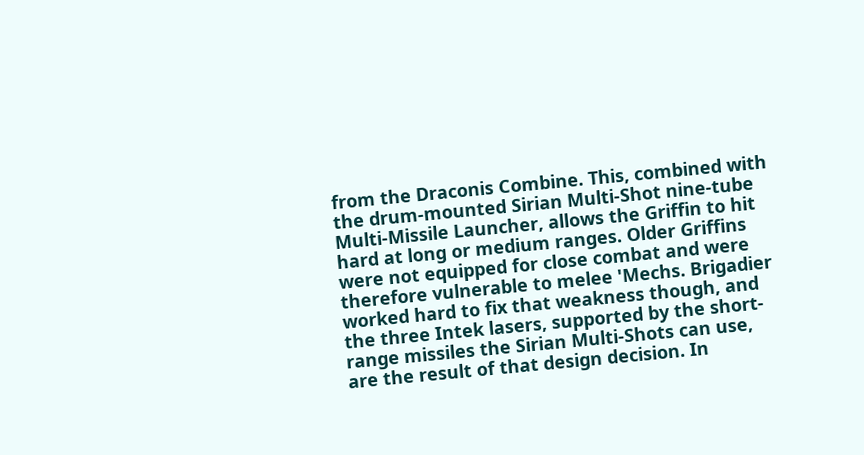from the Draconis Combine. This, combined with the drum-mounted Sirian Multi-Shot nine-tube Multi-Missile Launcher, allows the Griffin to hit hard at long or medium ranges. Older Griffins were not equipped for close combat and were therefore vulnerable to melee 'Mechs. Brigadier worked hard to fix that weakness though, and the three Intek lasers, supported by the short-range missiles the Sirian Multi-Shots can use, are the result of that design decision. In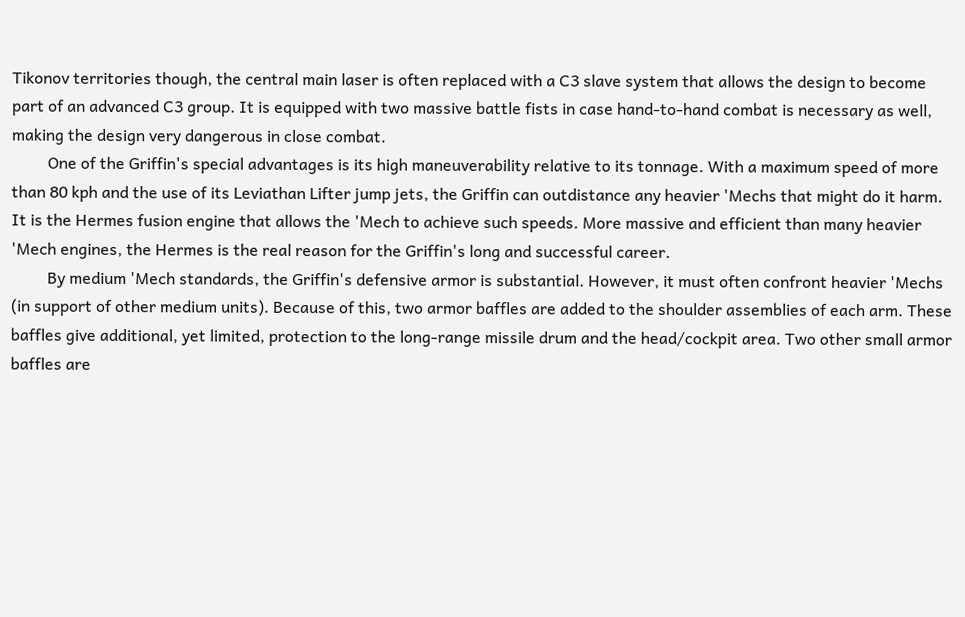Tikonov territories though, the central main laser is often replaced with a C3 slave system that allows the design to become part of an advanced C3 group. It is equipped with two massive battle fists in case hand-to-hand combat is necessary as well, making the design very dangerous in close combat.
         One of the Griffin's special advantages is its high maneuverability relative to its tonnage. With a maximum speed of more than 80 kph and the use of its Leviathan Lifter jump jets, the Griffin can outdistance any heavier 'Mechs that might do it harm. It is the Hermes fusion engine that allows the 'Mech to achieve such speeds. More massive and efficient than many heavier 'Mech engines, the Hermes is the real reason for the Griffin's long and successful career.
         By medium 'Mech standards, the Griffin's defensive armor is substantial. However, it must often confront heavier 'Mechs (in support of other medium units). Because of this, two armor baffles are added to the shoulder assemblies of each arm. These baffles give additional, yet limited, protection to the long-range missile drum and the head/cockpit area. Two other small armor baffles are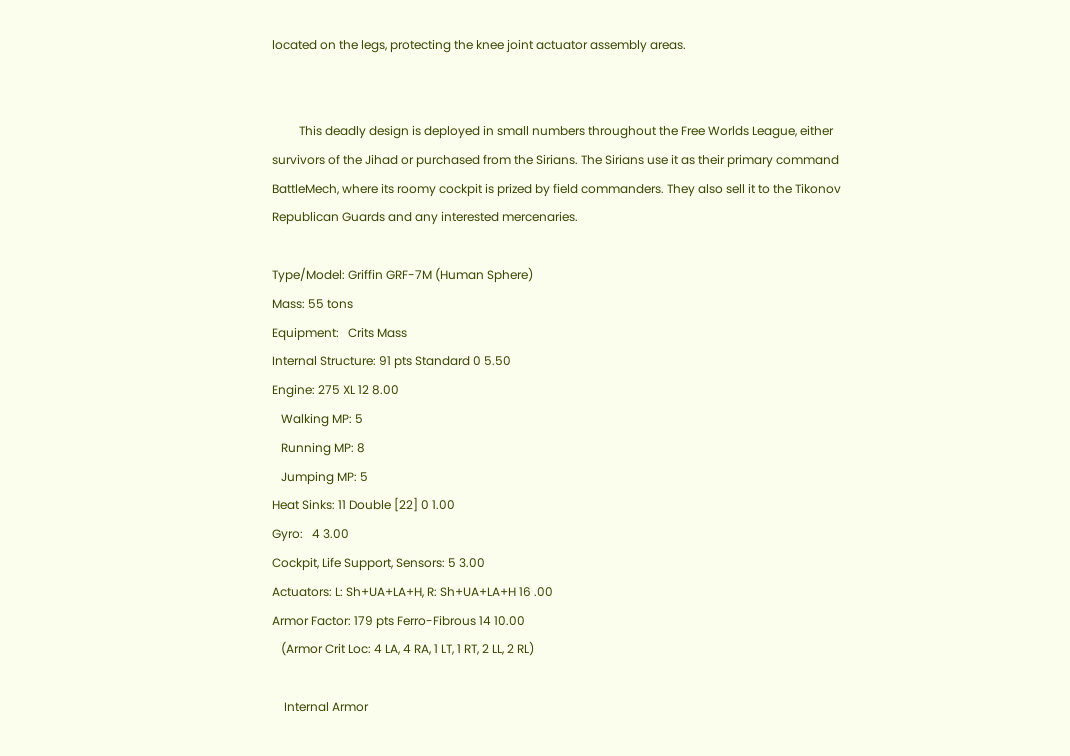located on the legs, protecting the knee joint actuator assembly areas.


         This deadly design is deployed in small numbers throughout the Free Worlds League, either survivors of the Jihad or purchased from the Sirians. The Sirians use it as their primary command BattleMech, where its roomy cockpit is prized by field commanders. They also sell it to the Tikonov Republican Guards and any interested mercenaries.

Type/Model: Griffin GRF-7M (Human Sphere)
Mass: 55 tons
Equipment:   Crits Mass
Internal Structure: 91 pts Standard 0 5.50
Engine: 275 XL 12 8.00
   Walking MP: 5
   Running MP: 8
   Jumping MP: 5
Heat Sinks: 11 Double [22] 0 1.00
Gyro:   4 3.00
Cockpit, Life Support, Sensors: 5 3.00
Actuators: L: Sh+UA+LA+H, R: Sh+UA+LA+H 16 .00
Armor Factor: 179 pts Ferro-Fibrous 14 10.00
   (Armor Crit Loc: 4 LA, 4 RA, 1 LT, 1 RT, 2 LL, 2 RL)

    Internal Armor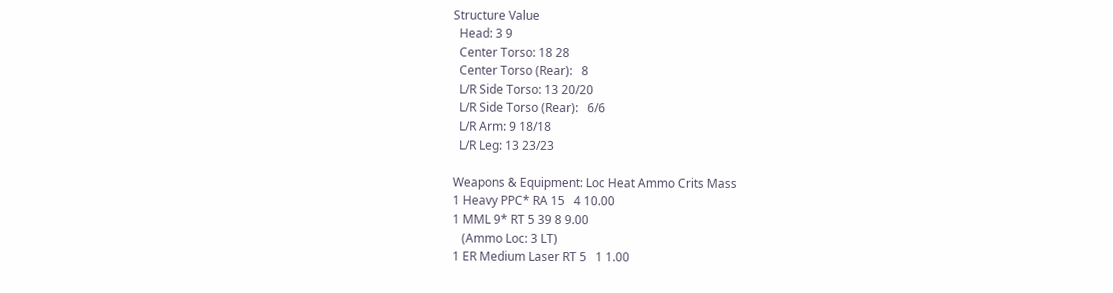Structure Value
  Head: 3 9
  Center Torso: 18 28
  Center Torso (Rear):   8
  L/R Side Torso: 13 20/20
  L/R Side Torso (Rear):   6/6
  L/R Arm: 9 18/18
  L/R Leg: 13 23/23

Weapons & Equipment: Loc Heat Ammo Crits Mass
1 Heavy PPC* RA 15   4 10.00
1 MML 9* RT 5 39 8 9.00
   (Ammo Loc: 3 LT)
1 ER Medium Laser RT 5   1 1.00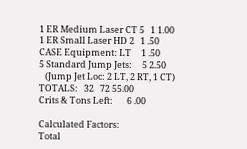1 ER Medium Laser CT 5   1 1.00
1 ER Small Laser HD 2   1 .50
CASE Equipment: LT     1 .50
5 Standard Jump Jets:     5 2.50
   (Jump Jet Loc: 2 LT, 2 RT, 1 CT)
TOTALS:   32   72 55.00
Crits & Tons Left:       6 .00

Calculated Factors:
Total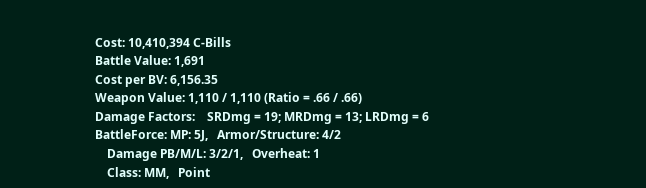Cost: 10,410,394 C-Bills
Battle Value: 1,691
Cost per BV: 6,156.35
Weapon Value: 1,110 / 1,110 (Ratio = .66 / .66)
Damage Factors:    SRDmg = 19; MRDmg = 13; LRDmg = 6
BattleForce: MP: 5J,   Armor/Structure: 4/2
    Damage PB/M/L: 3/2/1,   Overheat: 1
    Class: MM,   Point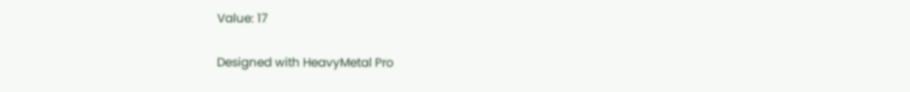Value: 17

Designed with HeavyMetal Pro